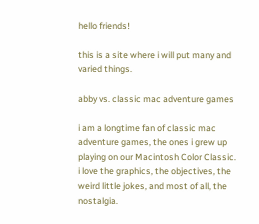hello friends!

this is a site where i will put many and varied things.

abby vs. classic mac adventure games

i am a longtime fan of classic mac adventure games, the ones i grew up playing on our Macintosh Color Classic. i love the graphics, the objectives, the weird little jokes, and most of all, the nostalgia.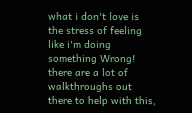what i don't love is the stress of feeling like i'm doing something Wrong! there are a lot of walkthroughs out there to help with this,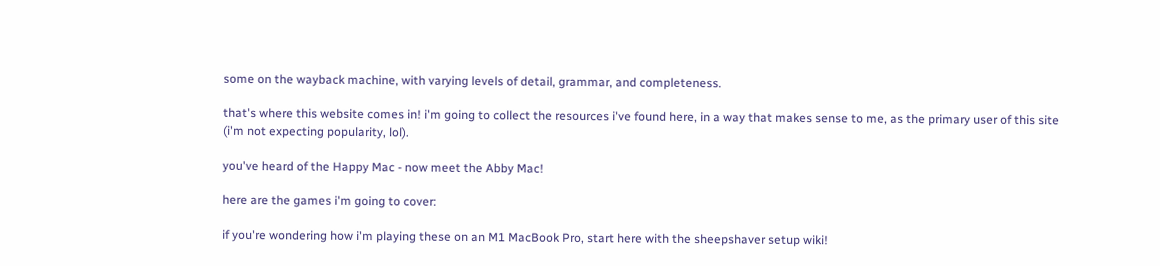some on the wayback machine, with varying levels of detail, grammar, and completeness.

that's where this website comes in! i'm going to collect the resources i've found here, in a way that makes sense to me, as the primary user of this site (i'm not expecting popularity, lol).

you've heard of the Happy Mac - now meet the Abby Mac!

here are the games i'm going to cover:

if you're wondering how i'm playing these on an M1 MacBook Pro, start here with the sheepshaver setup wiki!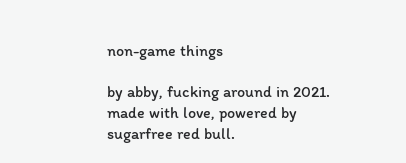non-game things

by abby, fucking around in 2021. made with love, powered by sugarfree red bull.